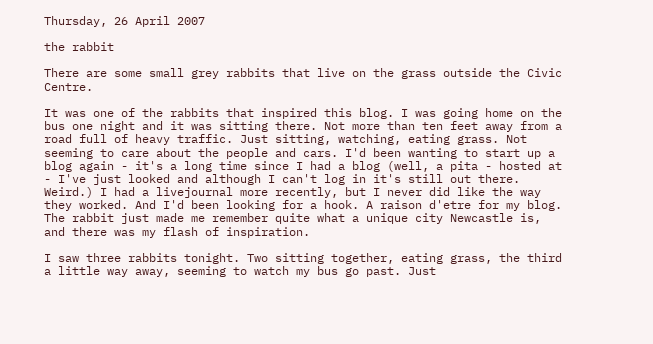Thursday, 26 April 2007

the rabbit

There are some small grey rabbits that live on the grass outside the Civic Centre.

It was one of the rabbits that inspired this blog. I was going home on the bus one night and it was sitting there. Not more than ten feet away from a road full of heavy traffic. Just sitting, watching, eating grass. Not seeming to care about the people and cars. I'd been wanting to start up a blog again - it's a long time since I had a blog (well, a pita - hosted at - I've just looked and although I can't log in it's still out there. Weird.) I had a livejournal more recently, but I never did like the way they worked. And I'd been looking for a hook. A raison d'etre for my blog. The rabbit just made me remember quite what a unique city Newcastle is, and there was my flash of inspiration.

I saw three rabbits tonight. Two sitting together, eating grass, the third a little way away, seeming to watch my bus go past. Just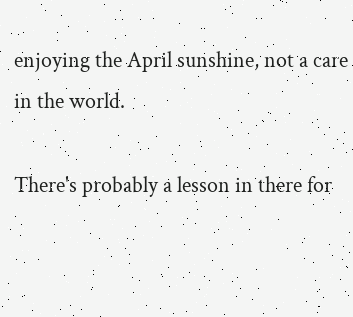enjoying the April sunshine, not a care in the world.

There's probably a lesson in there for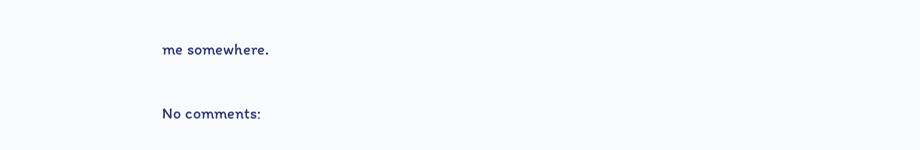me somewhere.

No comments: